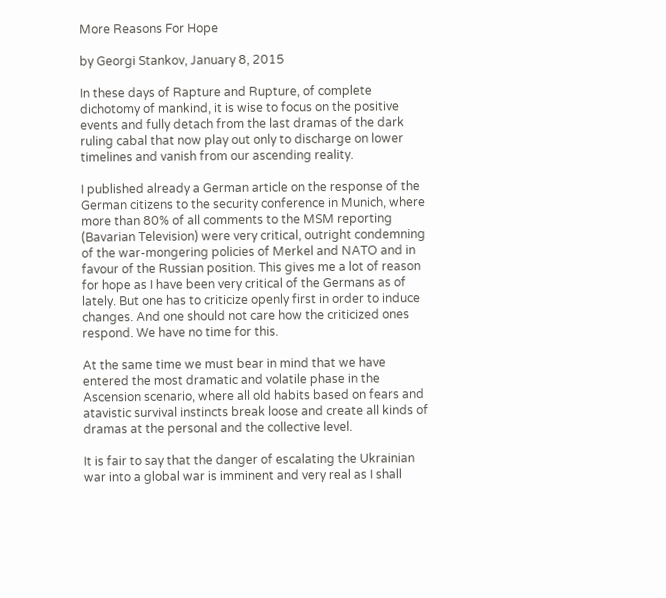More Reasons For Hope

by Georgi Stankov, January 8, 2015

In these days of Rapture and Rupture, of complete dichotomy of mankind, it is wise to focus on the positive events and fully detach from the last dramas of the dark ruling cabal that now play out only to discharge on lower timelines and vanish from our ascending reality.

I published already a German article on the response of the German citizens to the security conference in Munich, where more than 80% of all comments to the MSM reporting (Bavarian Television) were very critical, outright condemning of the war-mongering policies of Merkel and NATO and in favour of the Russian position. This gives me a lot of reason for hope as I have been very critical of the Germans as of lately. But one has to criticize openly first in order to induce changes. And one should not care how the criticized ones respond. We have no time for this.

At the same time we must bear in mind that we have entered the most dramatic and volatile phase in the Ascension scenario, where all old habits based on fears and atavistic survival instincts break loose and create all kinds of dramas at the personal and the collective level.

It is fair to say that the danger of escalating the Ukrainian war into a global war is imminent and very real as I shall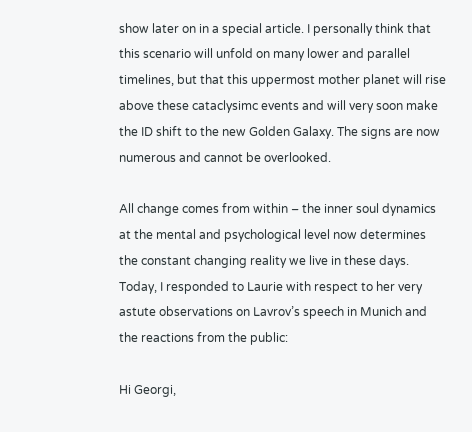show later on in a special article. I personally think that this scenario will unfold on many lower and parallel timelines, but that this uppermost mother planet will rise above these cataclysimc events and will very soon make the ID shift to the new Golden Galaxy. The signs are now numerous and cannot be overlooked.

All change comes from within – the inner soul dynamics at the mental and psychological level now determines the constant changing reality we live in these days. Today, I responded to Laurie with respect to her very astute observations on Lavrov’s speech in Munich and the reactions from the public:

Hi Georgi,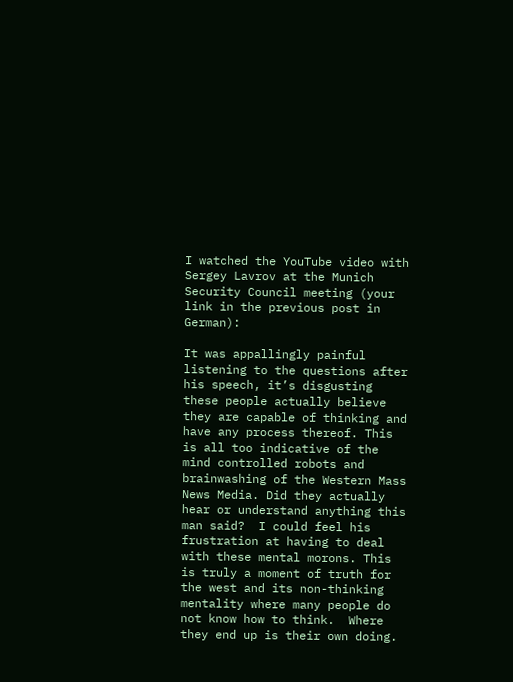I watched the YouTube video with Sergey Lavrov at the Munich Security Council meeting (your link in the previous post in German):

It was appallingly painful listening to the questions after his speech, it’s disgusting these people actually believe they are capable of thinking and have any process thereof. This is all too indicative of the mind controlled robots and brainwashing of the Western Mass News Media. Did they actually hear or understand anything this man said?  I could feel his frustration at having to deal with these mental morons. This is truly a moment of truth for the west and its non-thinking mentality where many people do not know how to think.  Where they end up is their own doing.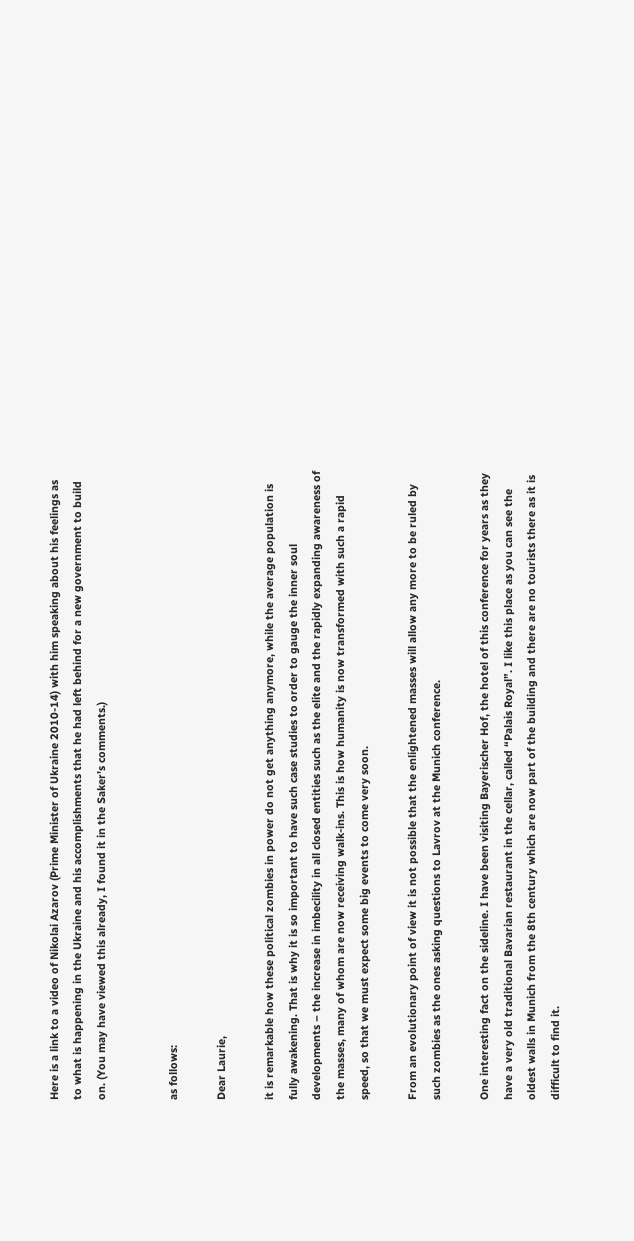Here is a link to a video of Nikolai Azarov (Prime Minister of Ukraine 2010-14) with him speaking about his feelings as to what is happening in the Ukraine and his accomplishments that he had left behind for a new government to build on. (You may have viewed this already, I found it in the Saker’s comments.)


as follows:

Dear Laurie,

it is remarkable how these political zombies in power do not get anything anymore, while the average population is fully awakening. That is why it is so important to have such case studies to order to gauge the inner soul developments – the increase in imbecility in all closed entities such as the elite and the rapidly expanding awareness of the masses, many of whom are now receiving walk-ins. This is how humanity is now transformed with such a rapid speed, so that we must expect some big events to come very soon.

From an evolutionary point of view it is not possible that the enlightened masses will allow any more to be ruled by such zombies as the ones asking questions to Lavrov at the Munich conference.

One interesting fact on the sideline. I have been visiting Bayerischer Hof, the hotel of this conference for years as they have a very old traditional Bavarian restaurant in the cellar, called “Palais Royal”. I like this place as you can see the oldest walls in Munich from the 8th century which are now part of the building and there are no tourists there as it is difficult to find it.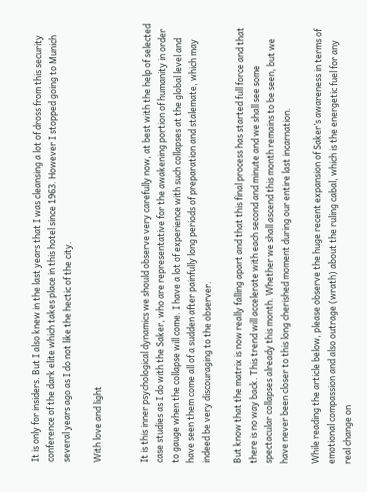It is only for insiders. But I also knew in the last years that I was cleansing a lot of dross from this security conference of the dark elite which takes place in this hotel since 1963. However I stopped going to Munich several years ago as I do not like the hectic of the city.

With love and light


It is this inner psychological dynamics we should observe very carefully now, at best with the help of selected case studies as I do with the Saker, who are representative for the awakening portion of humanity in order to gauge when the collapse will come. I have a lot of experience with such collapses at the global level and have seen them come all of a sudden after painfully long periods of preparation and stalemate, which may indeed be very discouraging to the observer.

But know that the matrix is now really falling apart and that this final process has started full force and that there is no way back. This trend will accelerate with each second and minute and we shall see some spectacular collapses already this month. Whether we shall ascend this month remains to be seen, but we have never been closer to this long cherished moment during our entire last incarnation.

While reading the article below, please observe the huge recent expansion of Saker’s awareness in terms of emotional compassion and also outrage (wrath) about the ruling cabal, which is the energetic fuel for any real change on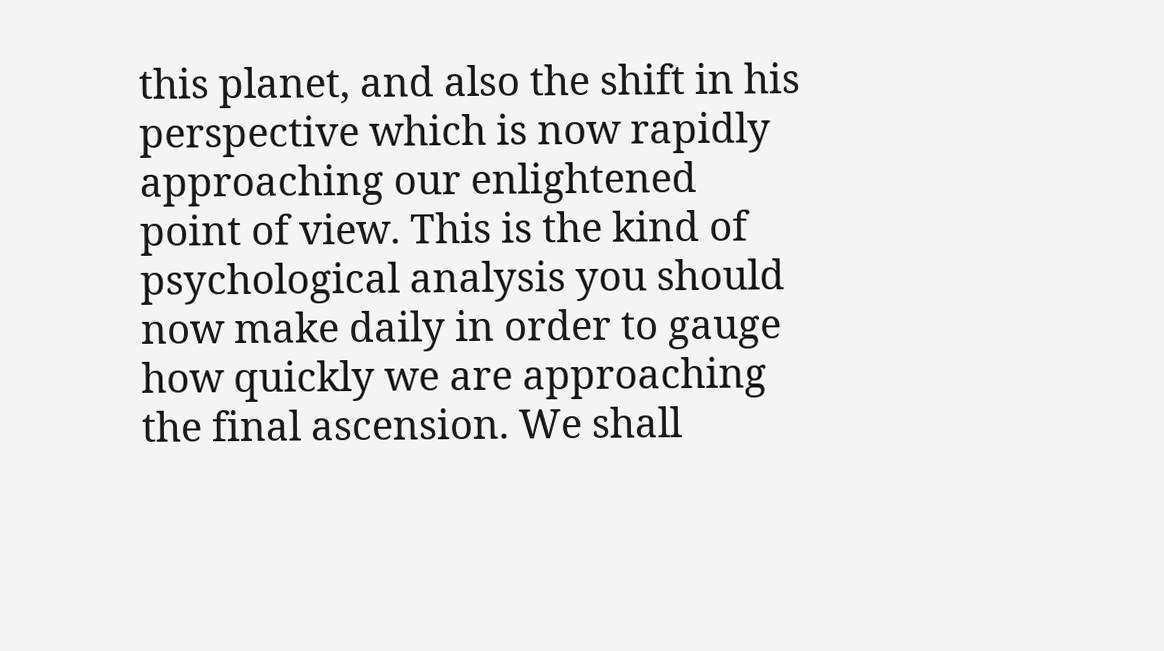this planet, and also the shift in his perspective which is now rapidly approaching our enlightened point of view. This is the kind of psychological analysis you should now make daily in order to gauge how quickly we are approaching the final ascension. We shall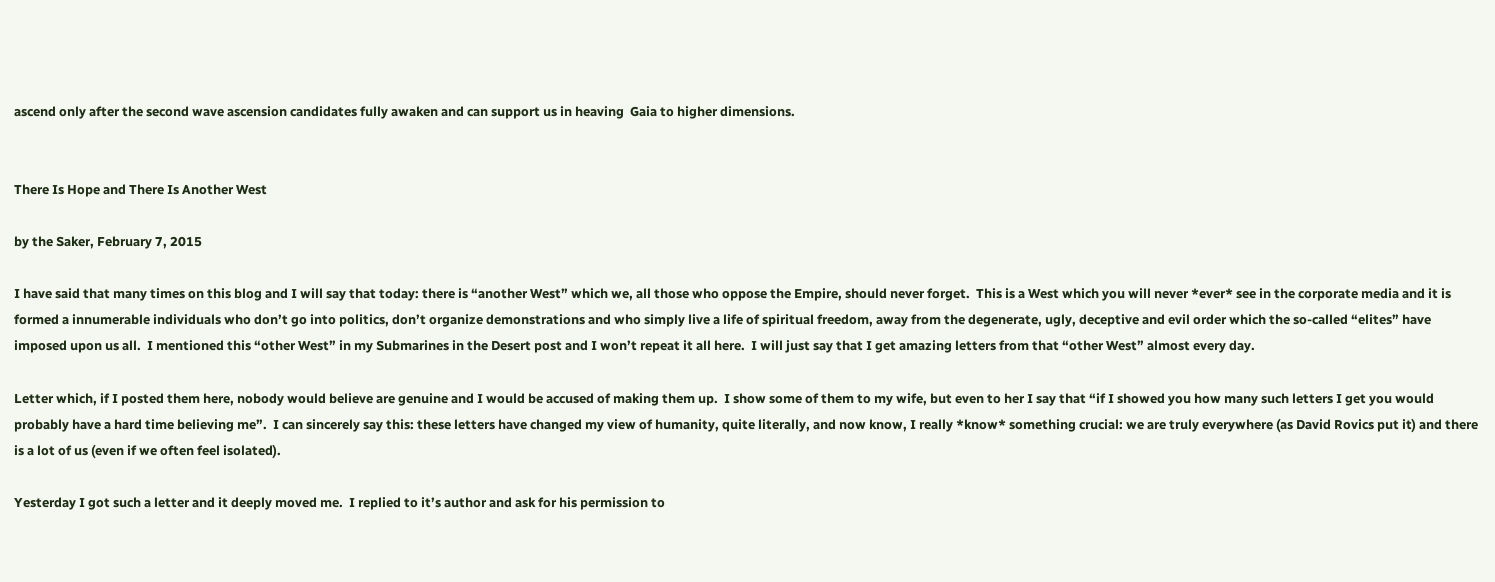ascend only after the second wave ascension candidates fully awaken and can support us in heaving  Gaia to higher dimensions.


There Is Hope and There Is Another West

by the Saker, February 7, 2015

I have said that many times on this blog and I will say that today: there is “another West” which we, all those who oppose the Empire, should never forget.  This is a West which you will never *ever* see in the corporate media and it is formed a innumerable individuals who don’t go into politics, don’t organize demonstrations and who simply live a life of spiritual freedom, away from the degenerate, ugly, deceptive and evil order which the so-called “elites” have imposed upon us all.  I mentioned this “other West” in my Submarines in the Desert post and I won’t repeat it all here.  I will just say that I get amazing letters from that “other West” almost every day.

Letter which, if I posted them here, nobody would believe are genuine and I would be accused of making them up.  I show some of them to my wife, but even to her I say that “if I showed you how many such letters I get you would probably have a hard time believing me”.  I can sincerely say this: these letters have changed my view of humanity, quite literally, and now know, I really *know* something crucial: we are truly everywhere (as David Rovics put it) and there is a lot of us (even if we often feel isolated).

Yesterday I got such a letter and it deeply moved me.  I replied to it’s author and ask for his permission to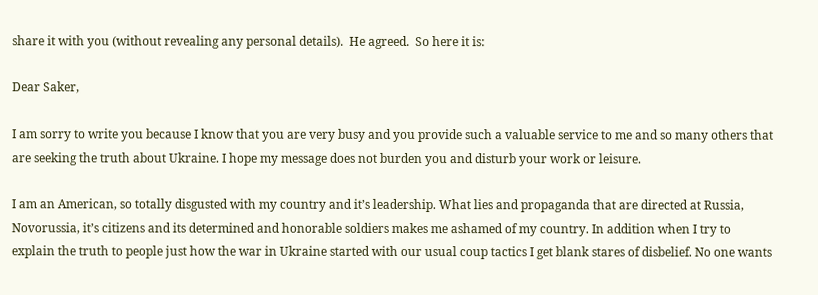share it with you (without revealing any personal details).  He agreed.  So here it is:

Dear Saker,

I am sorry to write you because I know that you are very busy and you provide such a valuable service to me and so many others that are seeking the truth about Ukraine. I hope my message does not burden you and disturb your work or leisure.

I am an American, so totally disgusted with my country and it’s leadership. What lies and propaganda that are directed at Russia, Novorussia, it’s citizens and its determined and honorable soldiers makes me ashamed of my country. In addition when I try to explain the truth to people just how the war in Ukraine started with our usual coup tactics I get blank stares of disbelief. No one wants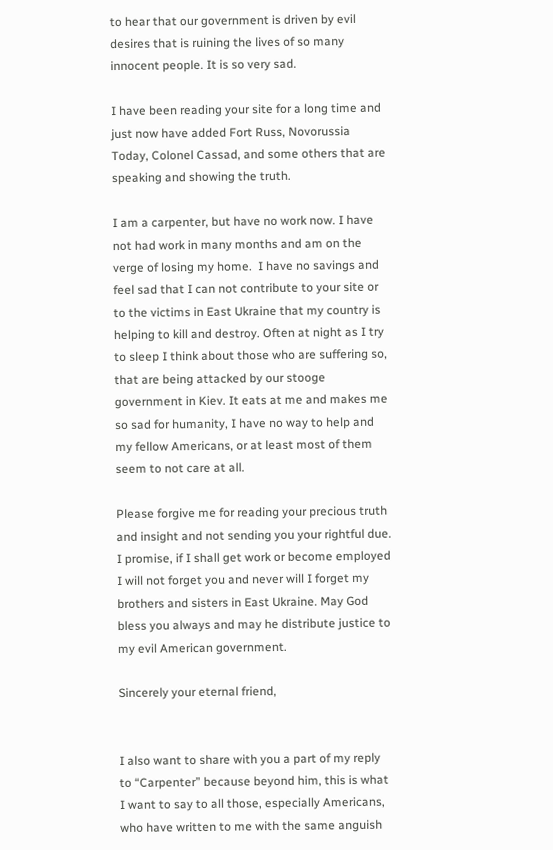to hear that our government is driven by evil desires that is ruining the lives of so many innocent people. It is so very sad.

I have been reading your site for a long time and just now have added Fort Russ, Novorussia Today, Colonel Cassad, and some others that are speaking and showing the truth.

I am a carpenter, but have no work now. I have not had work in many months and am on the verge of losing my home.  I have no savings and feel sad that I can not contribute to your site or to the victims in East Ukraine that my country is helping to kill and destroy. Often at night as I try to sleep I think about those who are suffering so, that are being attacked by our stooge government in Kiev. It eats at me and makes me so sad for humanity, I have no way to help and my fellow Americans, or at least most of them seem to not care at all.

Please forgive me for reading your precious truth and insight and not sending you your rightful due. I promise, if I shall get work or become employed I will not forget you and never will I forget my brothers and sisters in East Ukraine. May God bless you always and may he distribute justice to my evil American government.

Sincerely your eternal friend,


I also want to share with you a part of my reply to “Carpenter” because beyond him, this is what I want to say to all those, especially Americans, who have written to me with the same anguish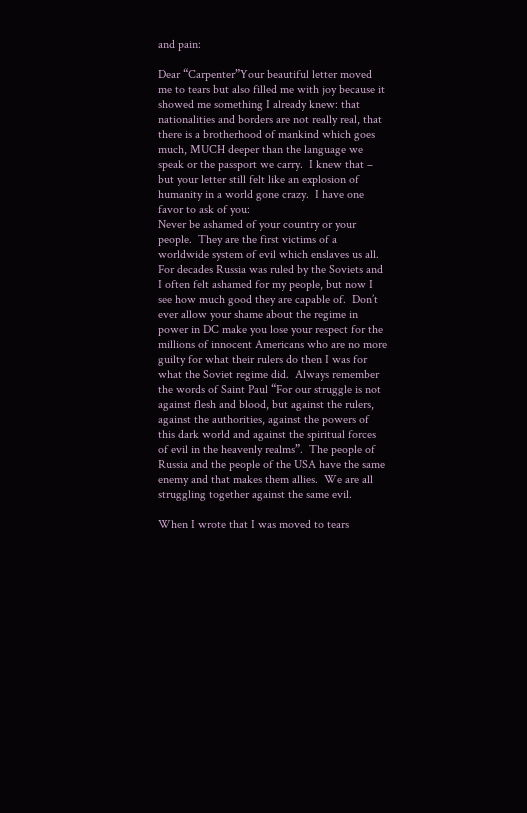and pain:

Dear “Carpenter”Your beautiful letter moved me to tears but also filled me with joy because it showed me something I already knew: that nationalities and borders are not really real, that there is a brotherhood of mankind which goes much, MUCH deeper than the language we speak or the passport we carry.  I knew that – but your letter still felt like an explosion of humanity in a world gone crazy.  I have one favor to ask of you:
Never be ashamed of your country or your people.  They are the first victims of a worldwide system of evil which enslaves us all.  For decades Russia was ruled by the Soviets and I often felt ashamed for my people, but now I see how much good they are capable of.  Don’t ever allow your shame about the regime in power in DC make you lose your respect for the millions of innocent Americans who are no more guilty for what their rulers do then I was for what the Soviet regime did.  Always remember the words of Saint Paul “For our struggle is not against flesh and blood, but against the rulers, against the authorities, against the powers of this dark world and against the spiritual forces of evil in the heavenly realms”.  The people of Russia and the people of the USA have the same enemy and that makes them allies.  We are all struggling together against the same evil.

When I wrote that I was moved to tears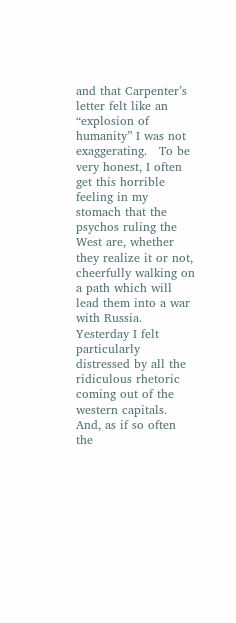and that Carpenter’s letter felt like an “explosion of humanity” I was not exaggerating.   To be very honest, I often get this horrible feeling in my stomach that the psychos ruling the West are, whether they realize it or not, cheerfully walking on a path which will lead them into a war with Russia.  Yesterday I felt particularly distressed by all the ridiculous rhetoric coming out of the western capitals.  And, as if so often the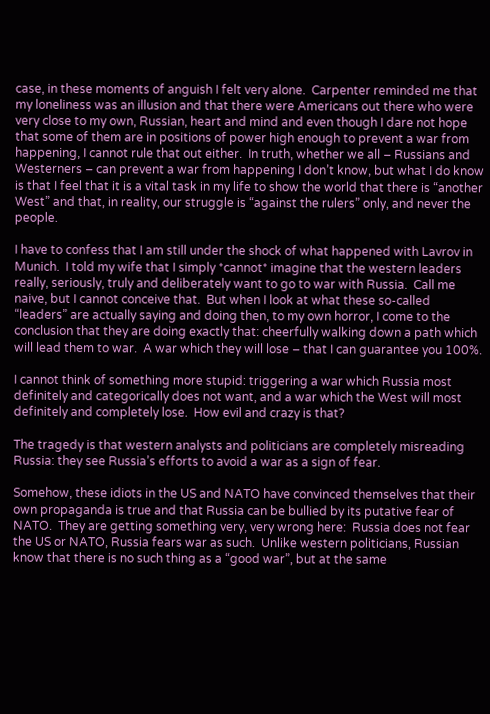case, in these moments of anguish I felt very alone.  Carpenter reminded me that my loneliness was an illusion and that there were Americans out there who were very close to my own, Russian, heart and mind and even though I dare not hope that some of them are in positions of power high enough to prevent a war from happening, I cannot rule that out either.  In truth, whether we all – Russians and Westerners – can prevent a war from happening I don’t know, but what I do know is that I feel that it is a vital task in my life to show the world that there is “another West” and that, in reality, our struggle is “against the rulers” only, and never the people.

I have to confess that I am still under the shock of what happened with Lavrov in Munich.  I told my wife that I simply *cannot* imagine that the western leaders really, seriously, truly and deliberately want to go to war with Russia.  Call me naive, but I cannot conceive that.  But when I look at what these so-called “leaders” are actually saying and doing then, to my own horror, I come to the conclusion that they are doing exactly that: cheerfully walking down a path which will lead them to war.  A war which they will lose – that I can guarantee you 100%.

I cannot think of something more stupid: triggering a war which Russia most definitely and categorically does not want, and a war which the West will most definitely and completely lose.  How evil and crazy is that?

The tragedy is that western analysts and politicians are completely misreading Russia: they see Russia’s efforts to avoid a war as a sign of fear.

Somehow, these idiots in the US and NATO have convinced themselves that their own propaganda is true and that Russia can be bullied by its putative fear of NATO.  They are getting something very, very wrong here:  Russia does not fear the US or NATO, Russia fears war as such.  Unlike western politicians, Russian know that there is no such thing as a “good war”, but at the same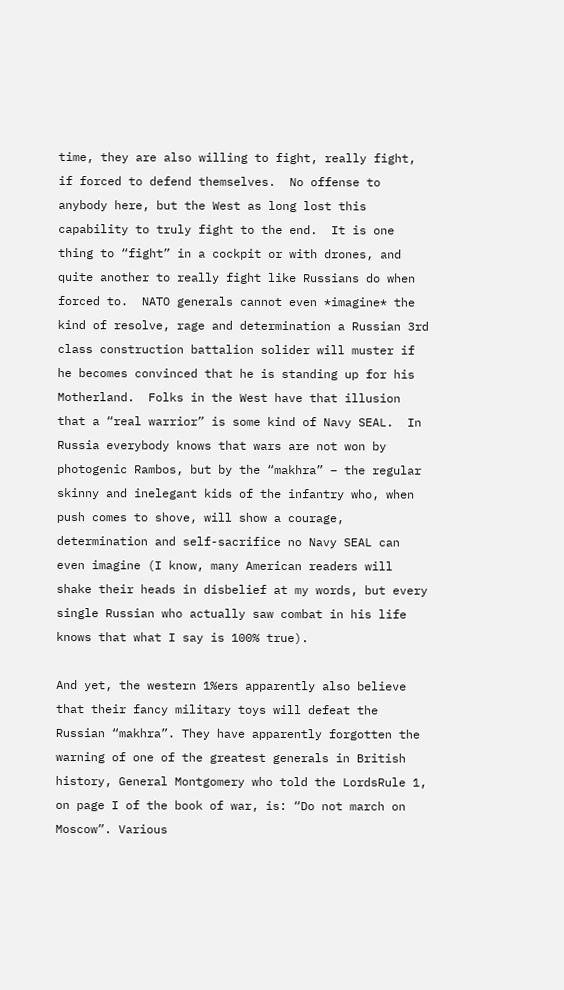time, they are also willing to fight, really fight, if forced to defend themselves.  No offense to anybody here, but the West as long lost this capability to truly fight to the end.  It is one thing to “fight” in a cockpit or with drones, and quite another to really fight like Russians do when forced to.  NATO generals cannot even *imagine* the kind of resolve, rage and determination a Russian 3rd class construction battalion solider will muster if he becomes convinced that he is standing up for his Motherland.  Folks in the West have that illusion that a “real warrior” is some kind of Navy SEAL.  In Russia everybody knows that wars are not won by photogenic Rambos, but by the “makhra” – the regular skinny and inelegant kids of the infantry who, when push comes to shove, will show a courage, determination and self-sacrifice no Navy SEAL can even imagine (I know, many American readers will shake their heads in disbelief at my words, but every single Russian who actually saw combat in his life knows that what I say is 100% true).

And yet, the western 1%ers apparently also believe that their fancy military toys will defeat the Russian “makhra”. They have apparently forgotten the warning of one of the greatest generals in British history, General Montgomery who told the LordsRule 1, on page I of the book of war, is: “Do not march on Moscow”. Various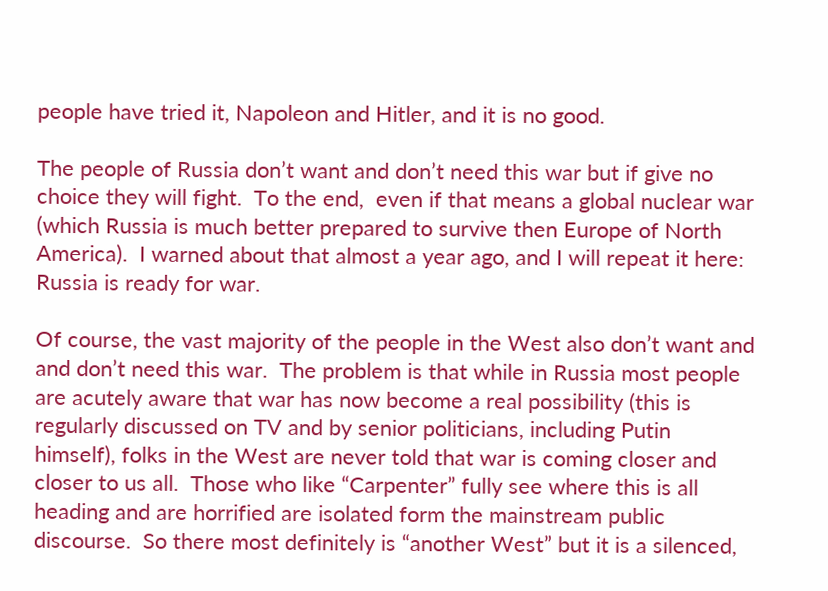people have tried it, Napoleon and Hitler, and it is no good.

The people of Russia don’t want and don’t need this war but if give no choice they will fight.  To the end,  even if that means a global nuclear war (which Russia is much better prepared to survive then Europe of North America).  I warned about that almost a year ago, and I will repeat it here: Russia is ready for war.

Of course, the vast majority of the people in the West also don’t want and and don’t need this war.  The problem is that while in Russia most people are acutely aware that war has now become a real possibility (this is regularly discussed on TV and by senior politicians, including Putin himself), folks in the West are never told that war is coming closer and closer to us all.  Those who like “Carpenter” fully see where this is all heading and are horrified are isolated form the mainstream public discourse.  So there most definitely is “another West” but it is a silenced,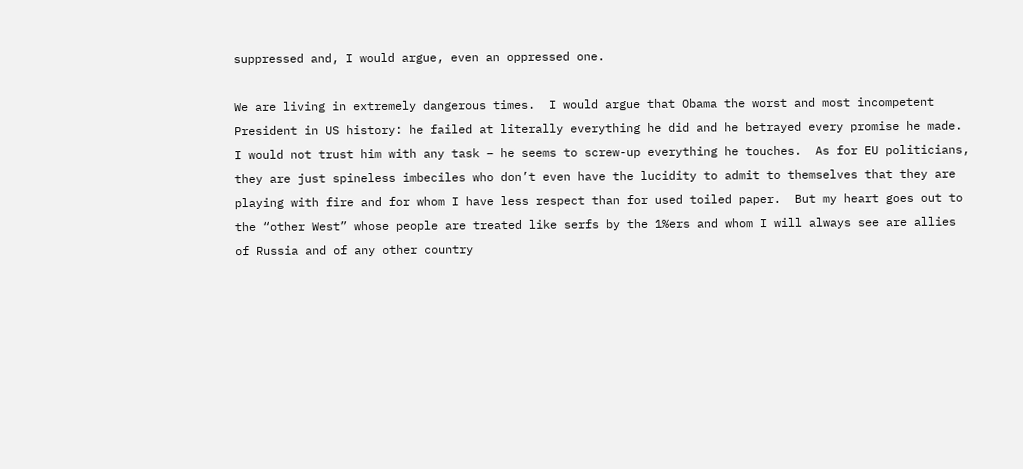suppressed and, I would argue, even an oppressed one.

We are living in extremely dangerous times.  I would argue that Obama the worst and most incompetent President in US history: he failed at literally everything he did and he betrayed every promise he made.  I would not trust him with any task – he seems to screw-up everything he touches.  As for EU politicians, they are just spineless imbeciles who don’t even have the lucidity to admit to themselves that they are playing with fire and for whom I have less respect than for used toiled paper.  But my heart goes out to the “other West” whose people are treated like serfs by the 1%ers and whom I will always see are allies of Russia and of any other country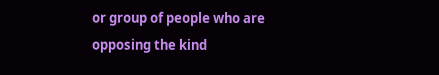or group of people who are opposing the kind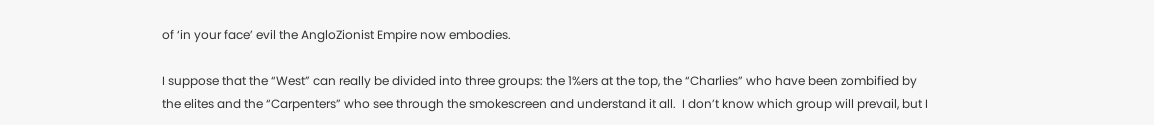of ‘in your face’ evil the AngloZionist Empire now embodies.

I suppose that the “West” can really be divided into three groups: the 1%ers at the top, the “Charlies” who have been zombified by the elites and the “Carpenters” who see through the smokescreen and understand it all.  I don’t know which group will prevail, but I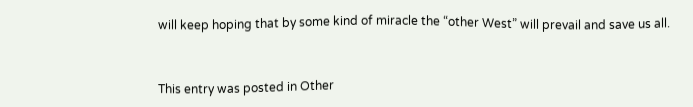will keep hoping that by some kind of miracle the “other West” will prevail and save us all.



This entry was posted in Other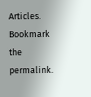Articles. Bookmark the permalink.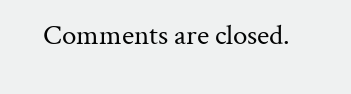Comments are closed.